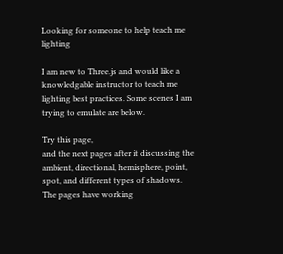Looking for someone to help teach me lighting

I am new to Three.js and would like a knowledgable instructor to teach me lighting best practices. Some scenes I am trying to emulate are below.

Try this page,
and the next pages after it discussing the ambient, directional, hemisphere, point, spot, and different types of shadows. The pages have working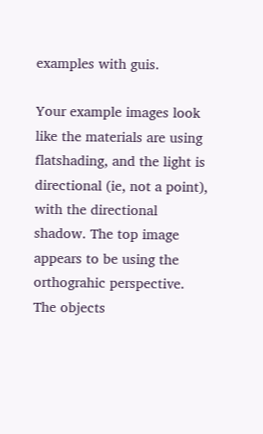examples with guis.

Your example images look like the materials are using flatshading, and the light is directional (ie, not a point), with the directional shadow. The top image appears to be using the orthograhic perspective.
The objects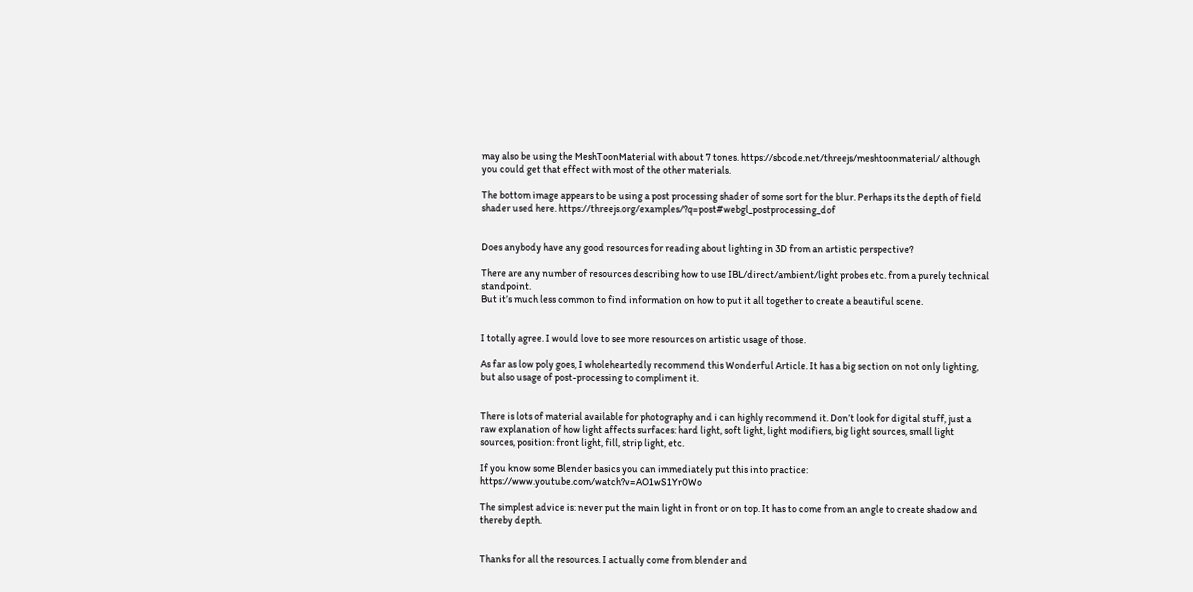may also be using the MeshToonMaterial with about 7 tones. https://sbcode.net/threejs/meshtoonmaterial/ although you could get that effect with most of the other materials.

The bottom image appears to be using a post processing shader of some sort for the blur. Perhaps its the depth of field shader used here. https://threejs.org/examples/?q=post#webgl_postprocessing_dof


Does anybody have any good resources for reading about lighting in 3D from an artistic perspective?

There are any number of resources describing how to use IBL/direct/ambient/light probes etc. from a purely technical standpoint.
But it’s much less common to find information on how to put it all together to create a beautiful scene.


I totally agree. I would love to see more resources on artistic usage of those.

As far as low poly goes, I wholeheartedly recommend this Wonderful Article. It has a big section on not only lighting, but also usage of post-processing to compliment it.


There is lots of material available for photography and i can highly recommend it. Don’t look for digital stuff, just a raw explanation of how light affects surfaces: hard light, soft light, light modifiers, big light sources, small light sources, position: front light, fill, strip light, etc.

If you know some Blender basics you can immediately put this into practice: https://www.youtube.com/watch?v=AO1wS1Yr0Wo

The simplest advice is: never put the main light in front or on top. It has to come from an angle to create shadow and thereby depth.


Thanks for all the resources. I actually come from blender and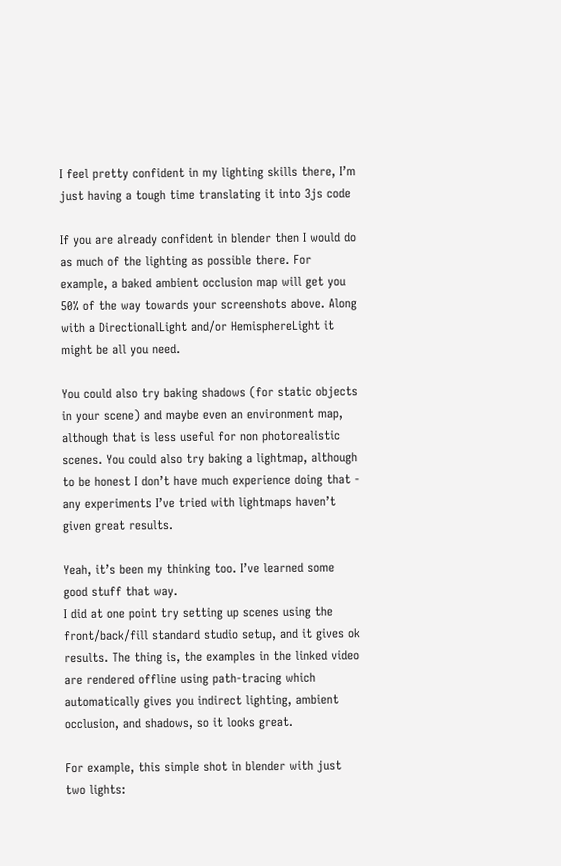I feel pretty confident in my lighting skills there, I’m just having a tough time translating it into 3js code

If you are already confident in blender then I would do as much of the lighting as possible there. For example, a baked ambient occlusion map will get you 50% of the way towards your screenshots above. Along with a DirectionalLight and/or HemisphereLight it might be all you need.

You could also try baking shadows (for static objects in your scene) and maybe even an environment map, although that is less useful for non photorealistic scenes. You could also try baking a lightmap, although to be honest I don’t have much experience doing that - any experiments I’ve tried with lightmaps haven’t given great results.

Yeah, it’s been my thinking too. I’ve learned some good stuff that way.
I did at one point try setting up scenes using the front/back/fill standard studio setup, and it gives ok results. The thing is, the examples in the linked video are rendered offline using path-tracing which automatically gives you indirect lighting, ambient occlusion, and shadows, so it looks great.

For example, this simple shot in blender with just two lights: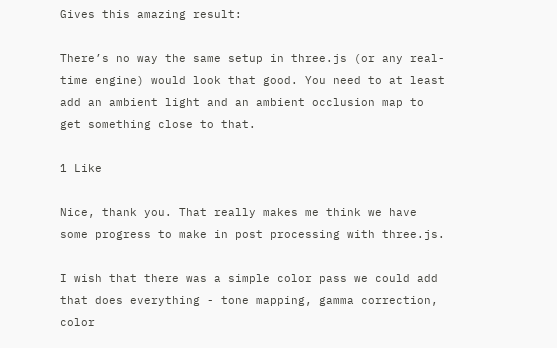Gives this amazing result:

There’s no way the same setup in three.js (or any real-time engine) would look that good. You need to at least add an ambient light and an ambient occlusion map to get something close to that.

1 Like

Nice, thank you. That really makes me think we have some progress to make in post processing with three.js.

I wish that there was a simple color pass we could add that does everything - tone mapping, gamma correction, color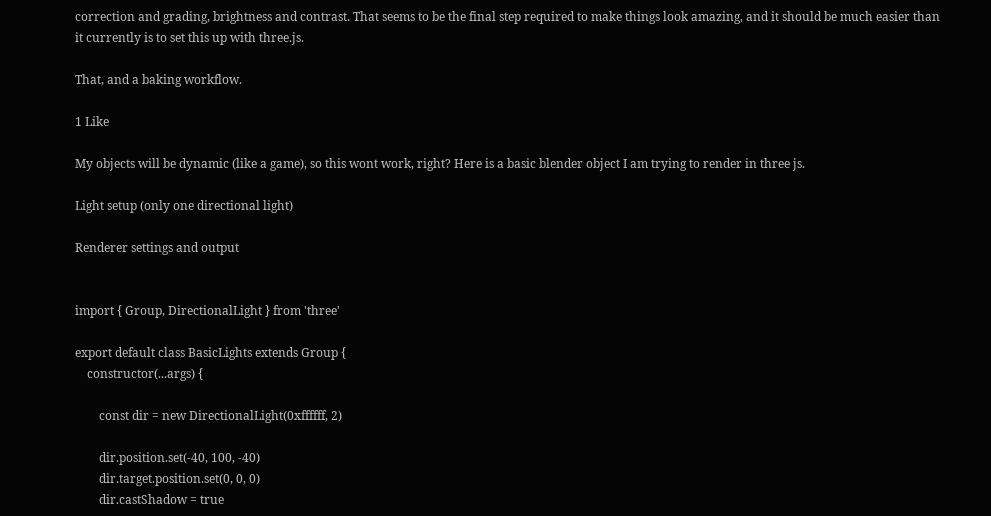correction and grading, brightness and contrast. That seems to be the final step required to make things look amazing, and it should be much easier than it currently is to set this up with three.js.

That, and a baking workflow.

1 Like

My objects will be dynamic (like a game), so this wont work, right? Here is a basic blender object I am trying to render in three js.

Light setup (only one directional light)

Renderer settings and output


import { Group, DirectionalLight } from 'three'

export default class BasicLights extends Group {
    constructor(...args) {

        const dir = new DirectionalLight(0xffffff, 2)

        dir.position.set(-40, 100, -40)
        dir.target.position.set(0, 0, 0)
        dir.castShadow = true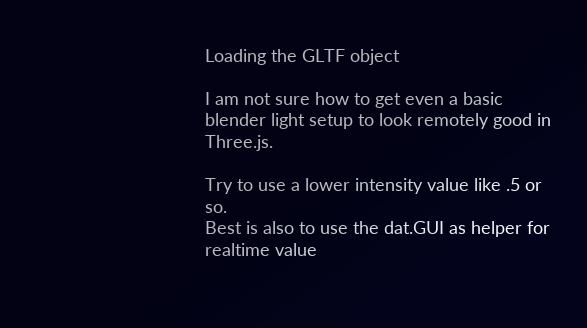Loading the GLTF object

I am not sure how to get even a basic blender light setup to look remotely good in Three.js.

Try to use a lower intensity value like .5 or so.
Best is also to use the dat.GUI as helper for realtime value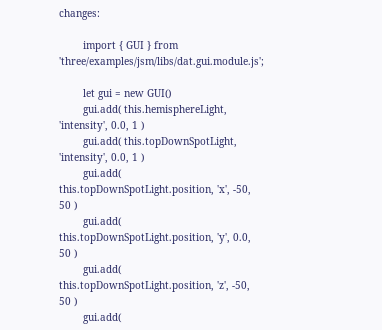changes:

        import { GUI } from 'three/examples/jsm/libs/dat.gui.module.js';

        let gui = new GUI()
        gui.add( this.hemisphereLight, 'intensity', 0.0, 1 )
        gui.add( this.topDownSpotLight, 'intensity', 0.0, 1 )
        gui.add( this.topDownSpotLight.position, 'x', -50, 50 )
        gui.add( this.topDownSpotLight.position, 'y', 0.0, 50 )
        gui.add( this.topDownSpotLight.position, 'z', -50, 50 )
        gui.add(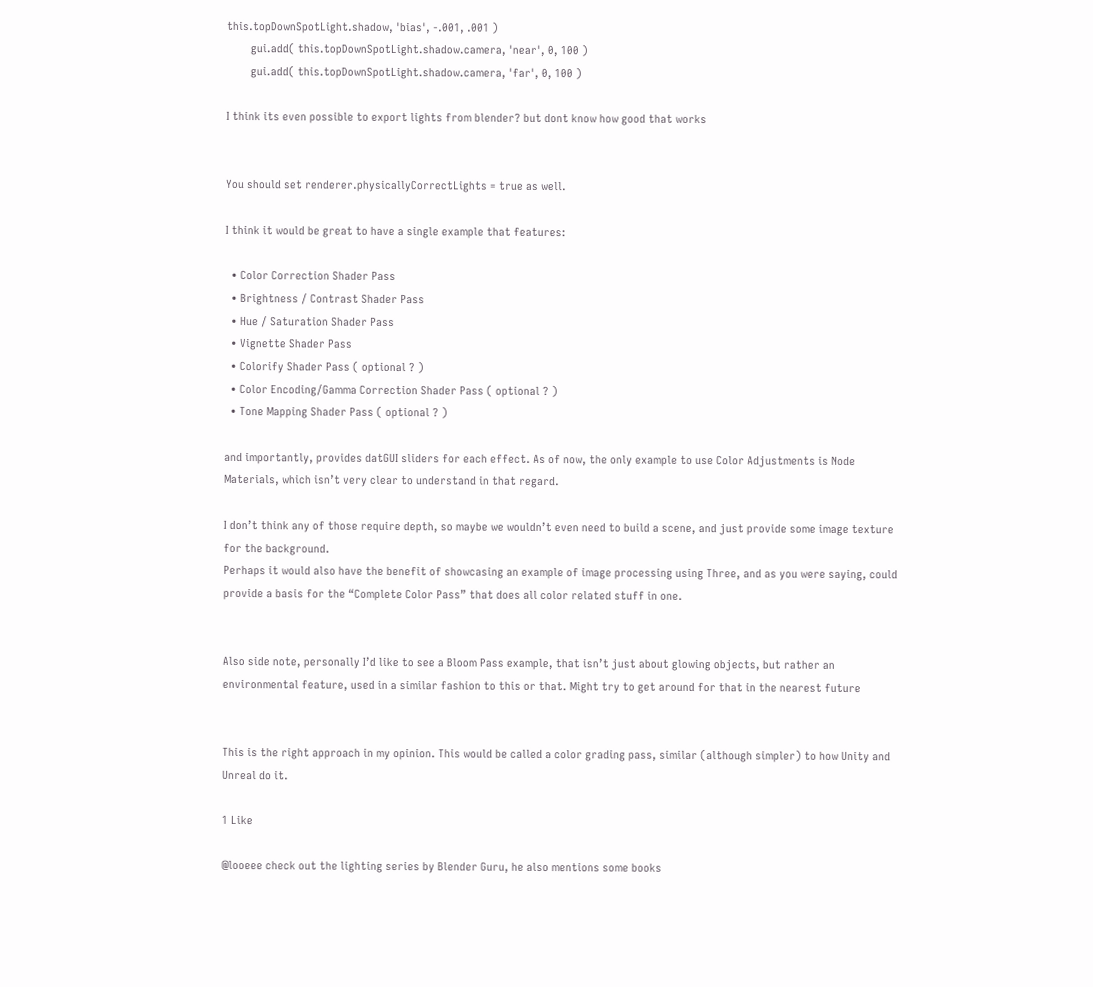this.topDownSpotLight.shadow, 'bias', -.001, .001 )
        gui.add( this.topDownSpotLight.shadow.camera, 'near', 0, 100 )
        gui.add( this.topDownSpotLight.shadow.camera, 'far', 0, 100 )

I think its even possible to export lights from blender? but dont know how good that works


You should set renderer.physicallyCorrectLights = true as well.

I think it would be great to have a single example that features:

  • Color Correction Shader Pass
  • Brightness / Contrast Shader Pass
  • Hue / Saturation Shader Pass
  • Vignette Shader Pass
  • Colorify Shader Pass ( optional ? )
  • Color Encoding/Gamma Correction Shader Pass ( optional ? )
  • Tone Mapping Shader Pass ( optional ? )

and importantly, provides datGUI sliders for each effect. As of now, the only example to use Color Adjustments is Node Materials, which isn’t very clear to understand in that regard.

I don’t think any of those require depth, so maybe we wouldn’t even need to build a scene, and just provide some image texture for the background.
Perhaps it would also have the benefit of showcasing an example of image processing using Three, and as you were saying, could provide a basis for the “Complete Color Pass” that does all color related stuff in one.


Also side note, personally I’d like to see a Bloom Pass example, that isn’t just about glowing objects, but rather an environmental feature, used in a similar fashion to this or that. Might try to get around for that in the nearest future


This is the right approach in my opinion. This would be called a color grading pass, similar (although simpler) to how Unity and Unreal do it.

1 Like

@looeee check out the lighting series by Blender Guru, he also mentions some books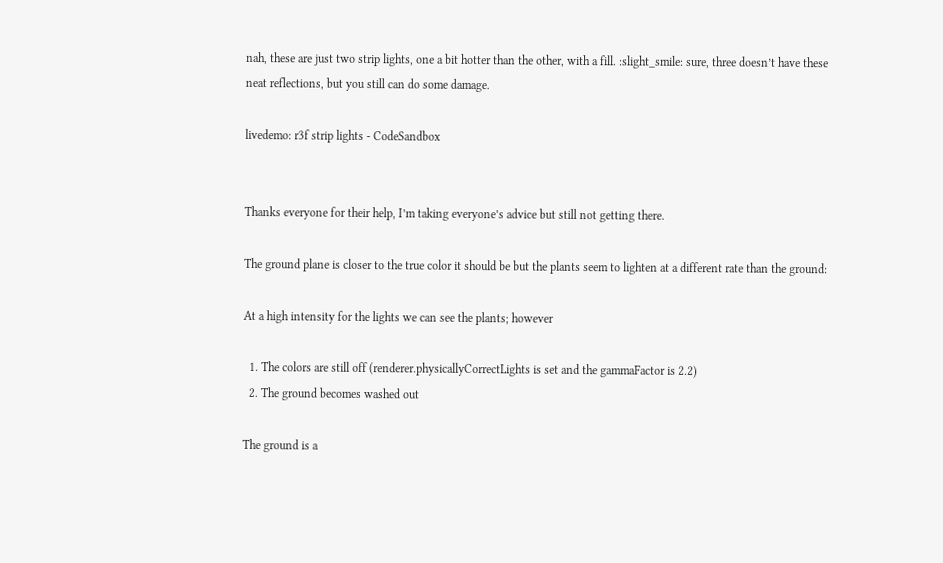nah, these are just two strip lights, one a bit hotter than the other, with a fill. :slight_smile: sure, three doesn’t have these neat reflections, but you still can do some damage.

livedemo: r3f strip lights - CodeSandbox


Thanks everyone for their help, I’m taking everyone’s advice but still not getting there.

The ground plane is closer to the true color it should be but the plants seem to lighten at a different rate than the ground:

At a high intensity for the lights we can see the plants; however

  1. The colors are still off (renderer.physicallyCorrectLights is set and the gammaFactor is 2.2)
  2. The ground becomes washed out

The ground is a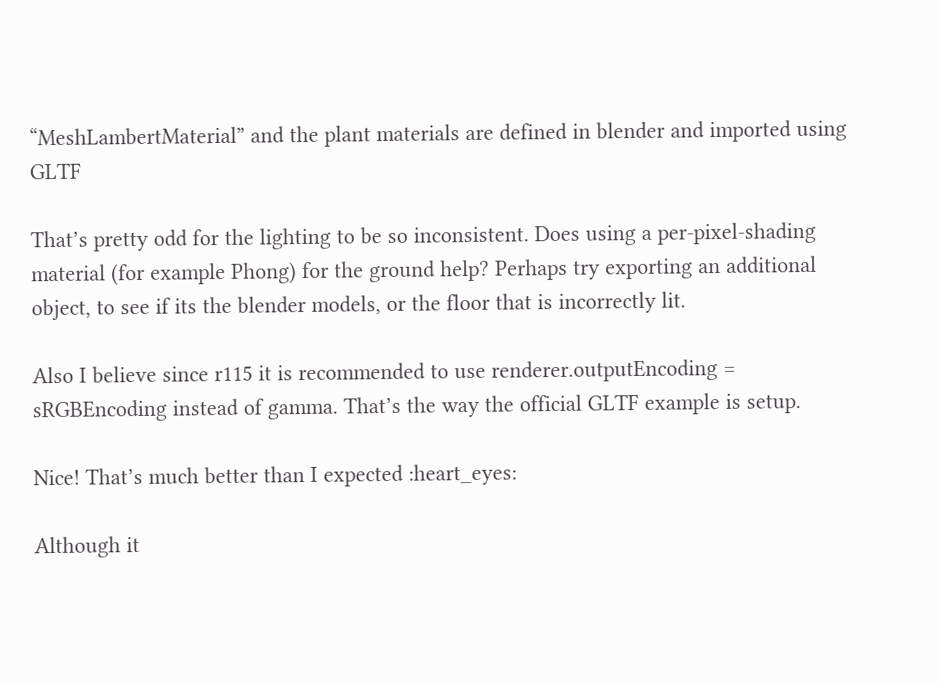“MeshLambertMaterial” and the plant materials are defined in blender and imported using GLTF

That’s pretty odd for the lighting to be so inconsistent. Does using a per-pixel-shading material (for example Phong) for the ground help? Perhaps try exporting an additional object, to see if its the blender models, or the floor that is incorrectly lit.

Also I believe since r115 it is recommended to use renderer.outputEncoding = sRGBEncoding instead of gamma. That’s the way the official GLTF example is setup.

Nice! That’s much better than I expected :heart_eyes:

Although it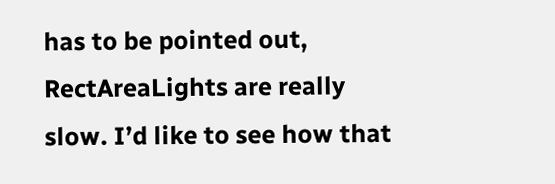has to be pointed out, RectAreaLights are really slow. I’d like to see how that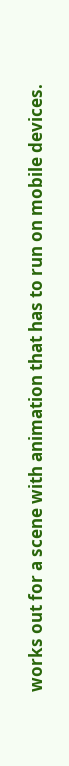works out for a scene with animation that has to run on mobile devices.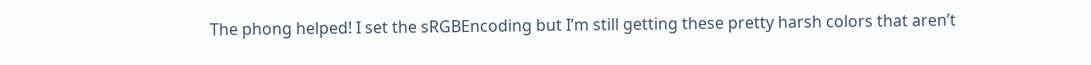The phong helped! I set the sRGBEncoding but I’m still getting these pretty harsh colors that aren’t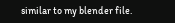similar to my blender file.